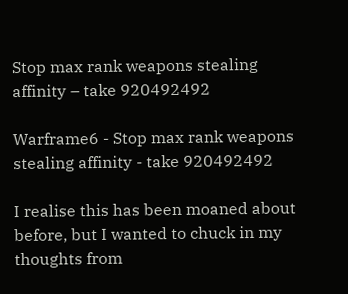Stop max rank weapons stealing affinity – take 920492492

Warframe6 - Stop max rank weapons stealing affinity - take 920492492

I realise this has been moaned about before, but I wanted to chuck in my thoughts from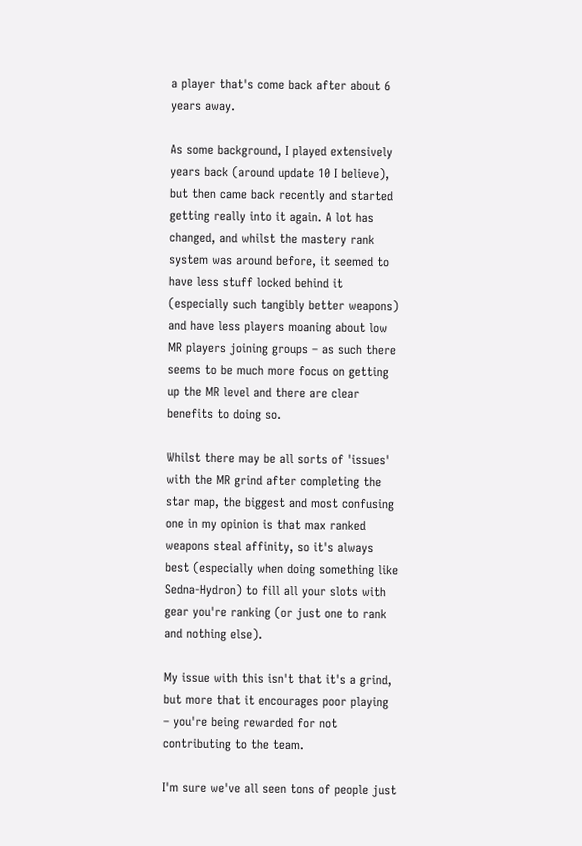a player that's come back after about 6 years away.

As some background, I played extensively years back (around update 10 I believe), but then came back recently and started getting really into it again. A lot has changed, and whilst the mastery rank system was around before, it seemed to have less stuff locked behind it (especially such tangibly better weapons) and have less players moaning about low MR players joining groups – as such there seems to be much more focus on getting up the MR level and there are clear benefits to doing so.

Whilst there may be all sorts of 'issues' with the MR grind after completing the star map, the biggest and most confusing one in my opinion is that max ranked weapons steal affinity, so it's always best (especially when doing something like Sedna-Hydron) to fill all your slots with gear you're ranking (or just one to rank and nothing else).

My issue with this isn't that it's a grind, but more that it encourages poor playing – you're being rewarded for not contributing to the team.

I'm sure we've all seen tons of people just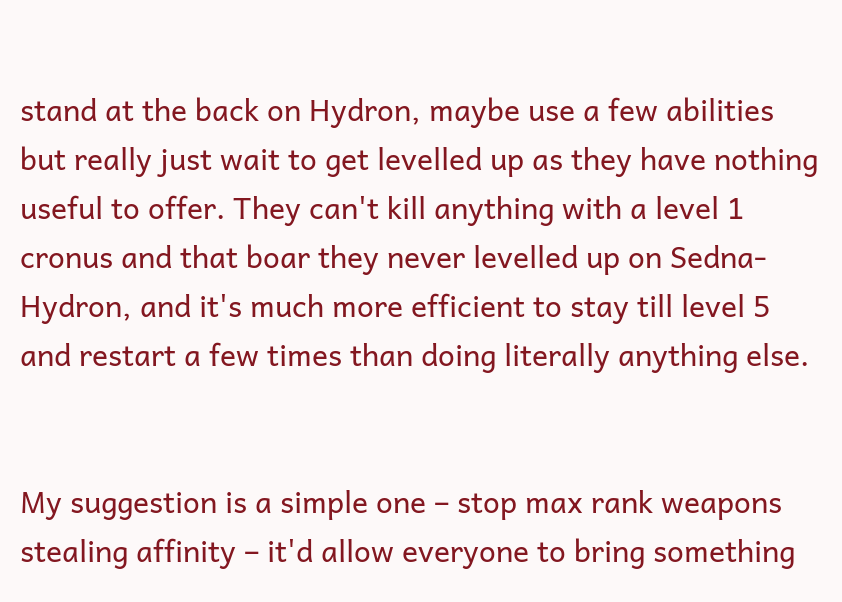stand at the back on Hydron, maybe use a few abilities but really just wait to get levelled up as they have nothing useful to offer. They can't kill anything with a level 1 cronus and that boar they never levelled up on Sedna-Hydron, and it's much more efficient to stay till level 5 and restart a few times than doing literally anything else.


My suggestion is a simple one – stop max rank weapons stealing affinity – it'd allow everyone to bring something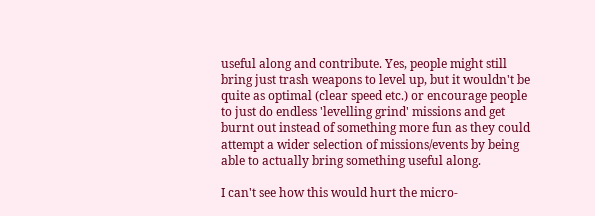useful along and contribute. Yes, people might still bring just trash weapons to level up, but it wouldn't be quite as optimal (clear speed etc.) or encourage people to just do endless 'levelling grind' missions and get burnt out instead of something more fun as they could attempt a wider selection of missions/events by being able to actually bring something useful along.

I can't see how this would hurt the micro-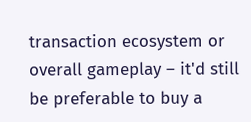transaction ecosystem or overall gameplay – it'd still be preferable to buy a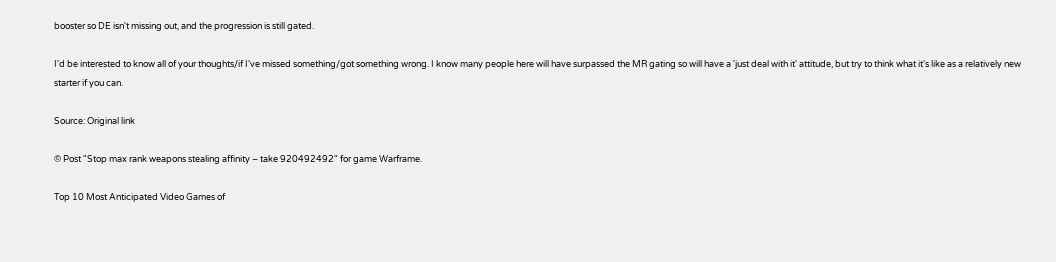booster so DE isn't missing out, and the progression is still gated.

I'd be interested to know all of your thoughts/if I've missed something/got something wrong. I know many people here will have surpassed the MR gating so will have a 'just deal with it' attitude, but try to think what it's like as a relatively new starter if you can.

Source: Original link

© Post "Stop max rank weapons stealing affinity – take 920492492" for game Warframe.

Top 10 Most Anticipated Video Games of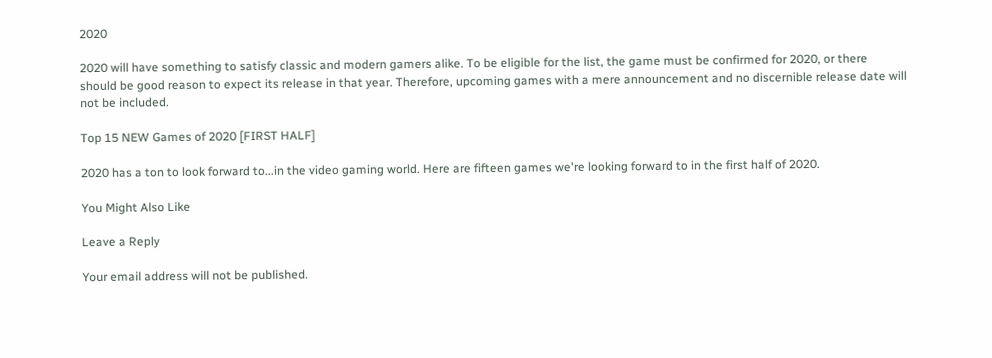2020

2020 will have something to satisfy classic and modern gamers alike. To be eligible for the list, the game must be confirmed for 2020, or there should be good reason to expect its release in that year. Therefore, upcoming games with a mere announcement and no discernible release date will not be included.

Top 15 NEW Games of 2020 [FIRST HALF]

2020 has a ton to look forward to...in the video gaming world. Here are fifteen games we're looking forward to in the first half of 2020.

You Might Also Like

Leave a Reply

Your email address will not be published.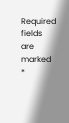Required fields are marked *